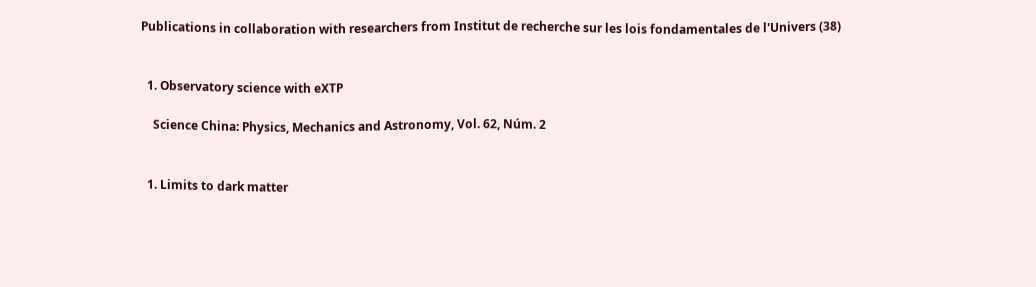Publications in collaboration with researchers from Institut de recherche sur les lois fondamentales de l'Univers (38)


  1. Observatory science with eXTP

    Science China: Physics, Mechanics and Astronomy, Vol. 62, Núm. 2


  1. Limits to dark matter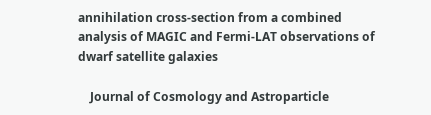annihilation cross-section from a combined analysis of MAGIC and Fermi-LAT observations of dwarf satellite galaxies

    Journal of Cosmology and Astroparticle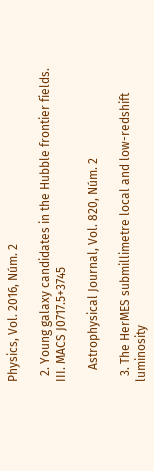Physics, Vol. 2016, Núm. 2

  2. Young galaxy candidates in the Hubble frontier fields. III. MACS J0717.5+3745

    Astrophysical Journal, Vol. 820, Núm. 2

  3. The HerMES submillimetre local and low-redshift luminosity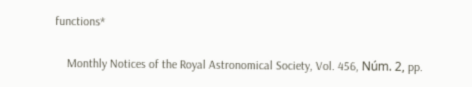functions*

    Monthly Notices of the Royal Astronomical Society, Vol. 456, Núm. 2, pp.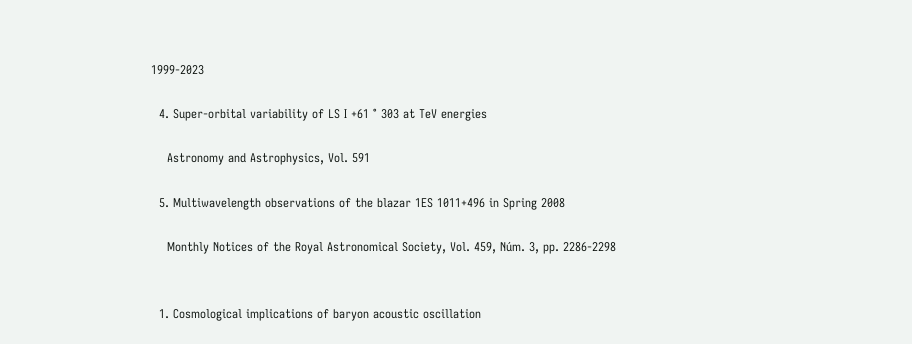1999-2023

  4. Super-orbital variability of LS I +61 ° 303 at TeV energies

    Astronomy and Astrophysics, Vol. 591

  5. Multiwavelength observations of the blazar 1ES 1011+496 in Spring 2008

    Monthly Notices of the Royal Astronomical Society, Vol. 459, Núm. 3, pp. 2286-2298


  1. Cosmological implications of baryon acoustic oscillation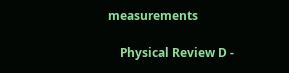measurements

    Physical Review D -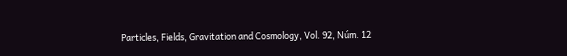Particles, Fields, Gravitation and Cosmology, Vol. 92, Núm. 12